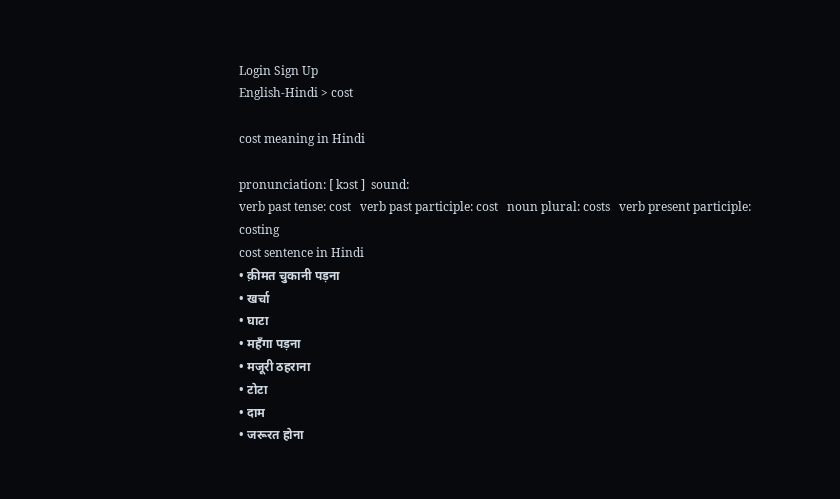Login Sign Up
English-Hindi > cost

cost meaning in Hindi

pronunciation: [ kɔst ]  sound:
verb past tense: cost   verb past participle: cost   noun plural: costs   verb present participle: costing
cost sentence in Hindi
• क़ीमत चुकानी पड़ना
• खर्चा
• घाटा
• महँगा पड़ना
• मजूरी ठहराना
• टोटा
• दाम
• जरूरत होना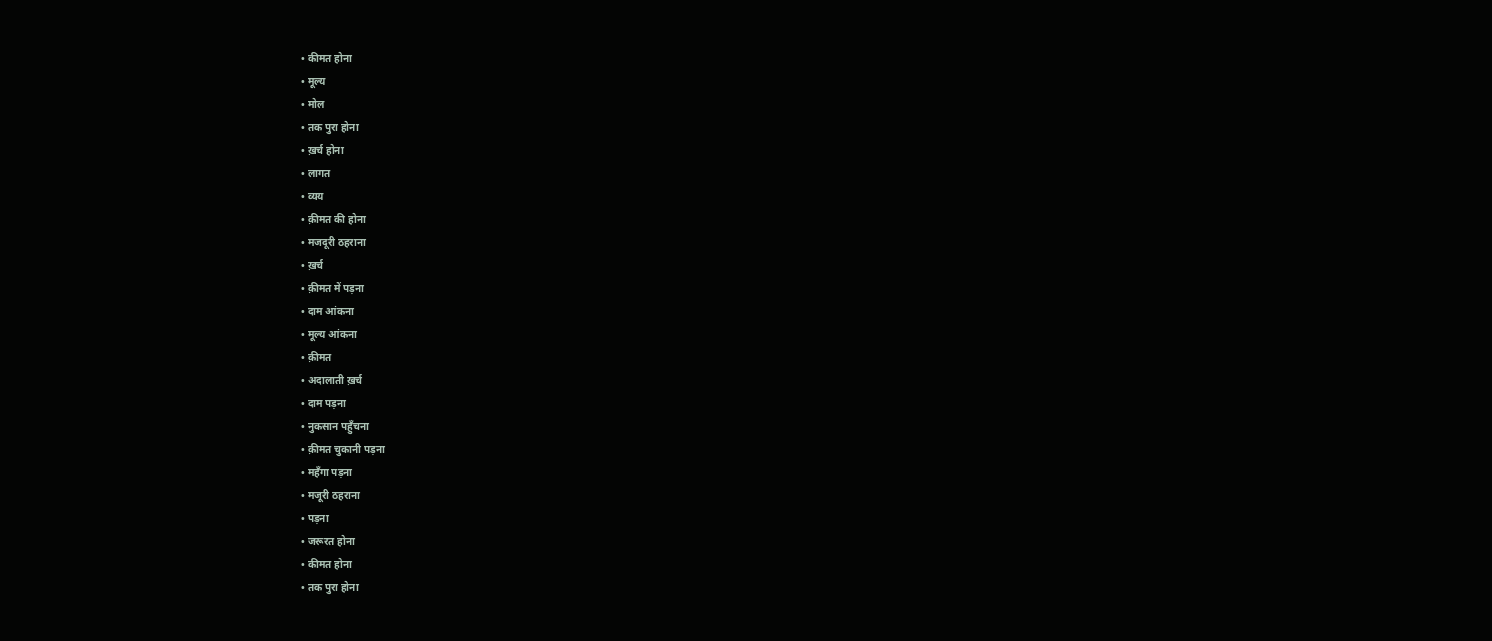• कीमत होना
• मूल्य
• मोल
• तक पुरा होना
• ख़र्च होना
• लागत
• व्यय
• क़ीमत की होना
• मजदूरी ठहराना
• ख़र्च
• क़ीमत में पड़ना
• दाम आंकना
• मूल्य आंकना
• क़ीमत
• अदालाती ख़र्च
• दाम पड़ना
• नुकसान पहुँचना
• क़ीमत चुकानी पड़ना
• महँगा पड़ना
• मजूरी ठहराना
• पड़ना
• जरूरत होना
• कीमत होना
• तक पुरा होना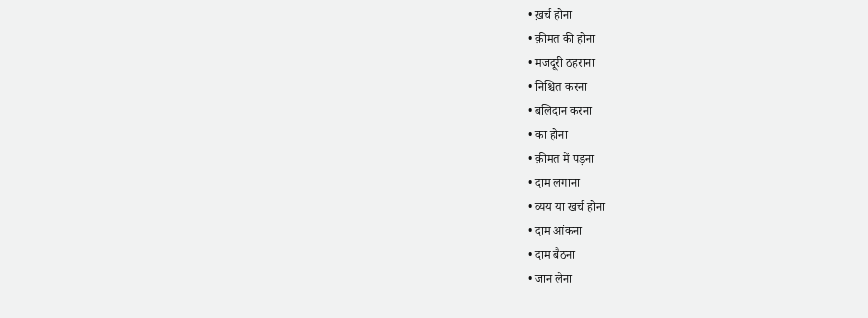• ख़र्च होना
• क़ीमत की होना
• मजदूरी ठहराना
• निश्चित करना
• बलिदान करना
• का होना
• क़ीमत में पड़ना
• दाम लगाना
• व्यय या खर्च होना
• दाम आंकना
• दाम बैठना
• जान लेना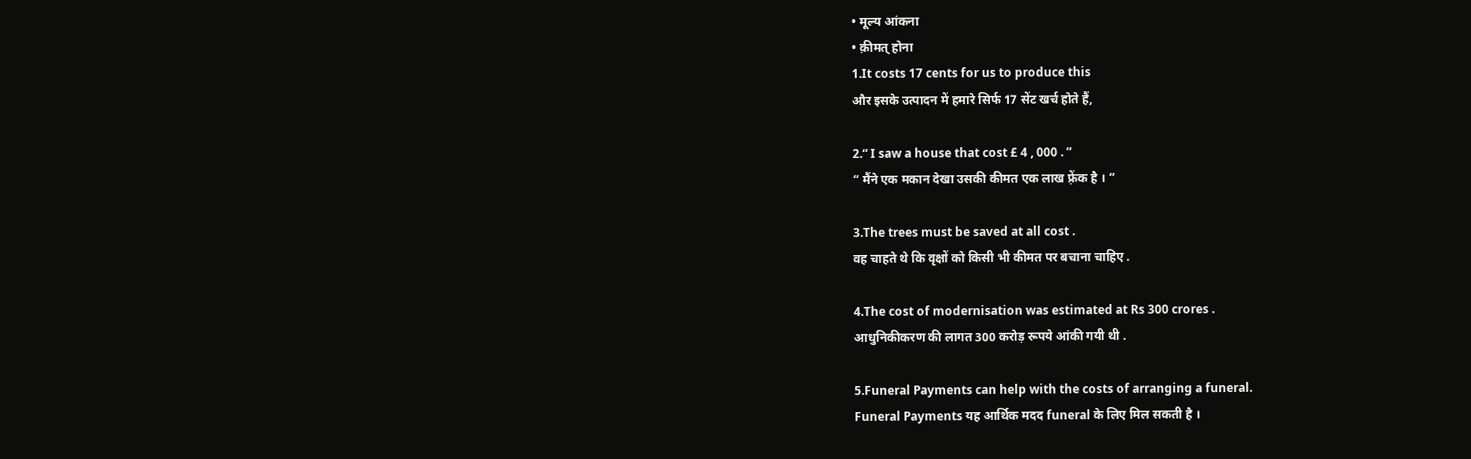• मूल्य आंकना
• क़ीमत् होना
1.It costs 17 cents for us to produce this
और इसके उत्पादन में हमारे सिर्फ 17 सेंट खर्च होते हैं,

2.“ I saw a house that cost £ 4 , 000 . ”
“ मैंने एक मकान देखा उसकी कीमत एक लाख फ़्रेंक है । ”

3.The trees must be saved at all cost .
वह चाहते थे कि वृक्षों को किसी भी कीमत पर बचाना चाहिए .

4.The cost of modernisation was estimated at Rs 300 crores .
आधुनिकीकरण की लागत 300 करोड़ रूपये आंकी गयी थी .

5.Funeral Payments can help with the costs of arranging a funeral.
Funeral Payments यह आर्थिक मदद funeral के लिए मिल सकती है ।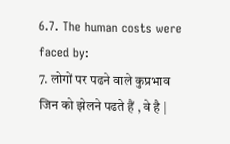6.7. The human costs were faced by:
7. लोगों पर पढने वाले कुप्रभाव जिन को झेलने पढते हैं , वे है |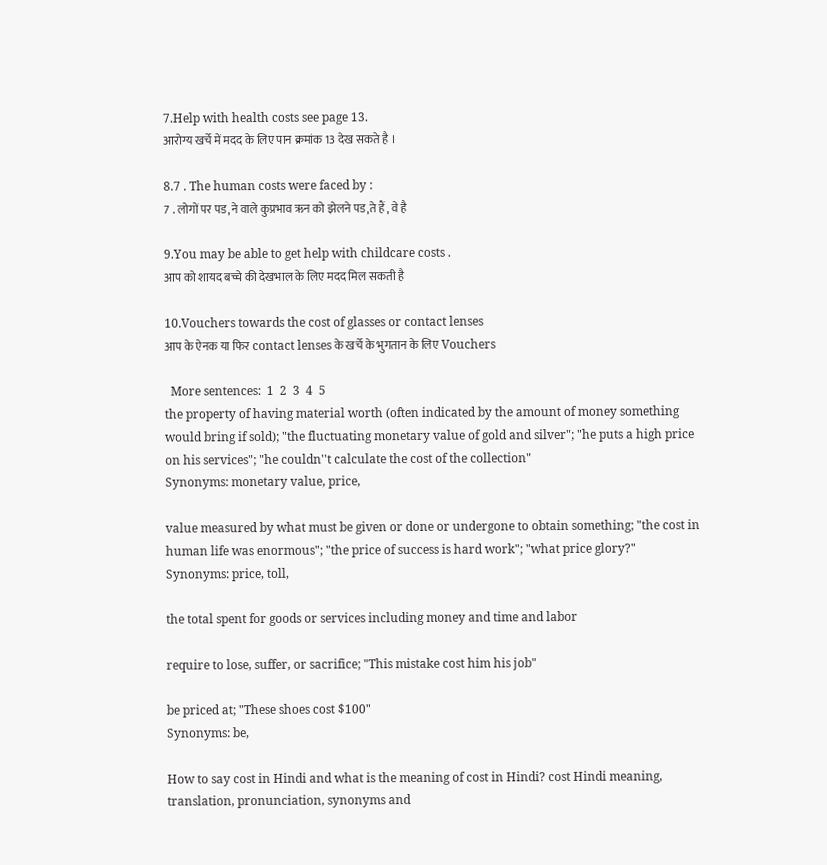7.Help with health costs see page 13.
आरोग्य खर्चे में मदद के लिए पान क्रमांक 13 देख सकते है ।

8.7 . The human costs were faced by :
7 . लोगों पर पड,ने वाले कुप्रभाव ऋन को झेलने पड,ते हैं , वे है

9.You may be able to get help with childcare costs .
आप को शायद बच्चे की देखभाल के लिए मदद मिल सकती है

10.Vouchers towards the cost of glasses or contact lenses
आप के ऐनक या फिर contact lenses के खर्चे के भुगतान के लिए Vouchers

  More sentences:  1  2  3  4  5
the property of having material worth (often indicated by the amount of money something would bring if sold); "the fluctuating monetary value of gold and silver"; "he puts a high price on his services"; "he couldn''t calculate the cost of the collection"
Synonyms: monetary value, price,

value measured by what must be given or done or undergone to obtain something; "the cost in human life was enormous"; "the price of success is hard work"; "what price glory?"
Synonyms: price, toll,

the total spent for goods or services including money and time and labor

require to lose, suffer, or sacrifice; "This mistake cost him his job"

be priced at; "These shoes cost $100"
Synonyms: be,

How to say cost in Hindi and what is the meaning of cost in Hindi? cost Hindi meaning, translation, pronunciation, synonyms and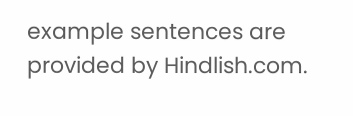example sentences are provided by Hindlish.com.